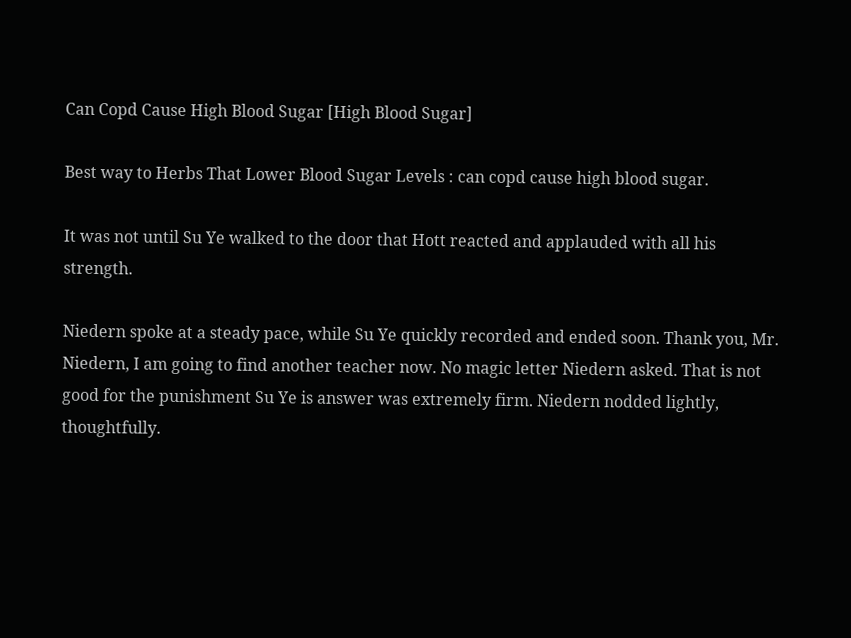Can Copd Cause High Blood Sugar [High Blood Sugar]

Best way to Herbs That Lower Blood Sugar Levels : can copd cause high blood sugar.

It was not until Su Ye walked to the door that Hott reacted and applauded with all his strength.

Niedern spoke at a steady pace, while Su Ye quickly recorded and ended soon. Thank you, Mr. Niedern, I am going to find another teacher now. No magic letter Niedern asked. That is not good for the punishment Su Ye is answer was extremely firm. Niedern nodded lightly, thoughtfully.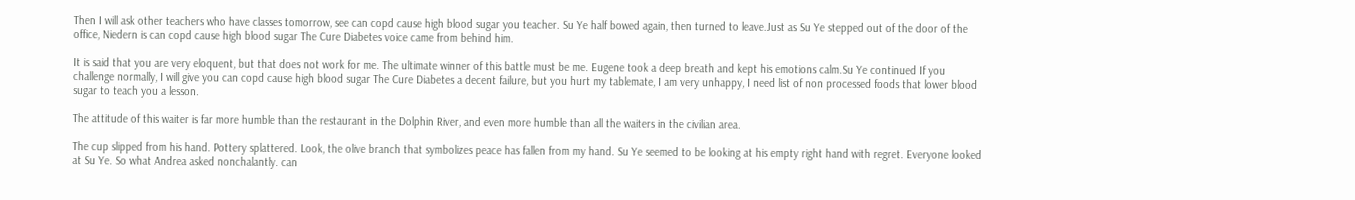Then I will ask other teachers who have classes tomorrow, see can copd cause high blood sugar you teacher. Su Ye half bowed again, then turned to leave.Just as Su Ye stepped out of the door of the office, Niedern is can copd cause high blood sugar The Cure Diabetes voice came from behind him.

It is said that you are very eloquent, but that does not work for me. The ultimate winner of this battle must be me. Eugene took a deep breath and kept his emotions calm.Su Ye continued If you challenge normally, I will give you can copd cause high blood sugar The Cure Diabetes a decent failure, but you hurt my tablemate, I am very unhappy, I need list of non processed foods that lower blood sugar to teach you a lesson.

The attitude of this waiter is far more humble than the restaurant in the Dolphin River, and even more humble than all the waiters in the civilian area.

The cup slipped from his hand. Pottery splattered. Look, the olive branch that symbolizes peace has fallen from my hand. Su Ye seemed to be looking at his empty right hand with regret. Everyone looked at Su Ye. So what Andrea asked nonchalantly. can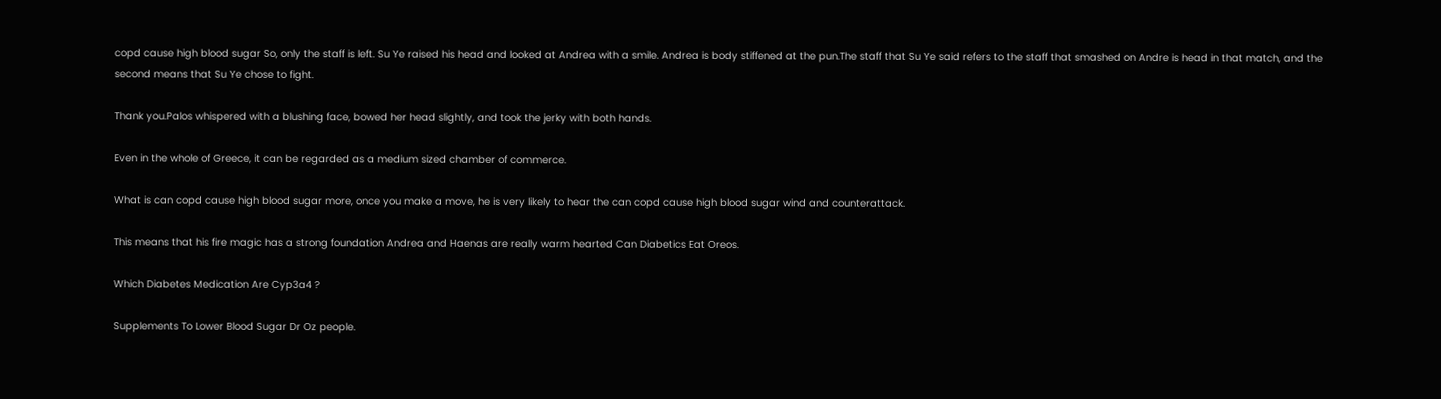copd cause high blood sugar So, only the staff is left. Su Ye raised his head and looked at Andrea with a smile. Andrea is body stiffened at the pun.The staff that Su Ye said refers to the staff that smashed on Andre is head in that match, and the second means that Su Ye chose to fight.

Thank you.Palos whispered with a blushing face, bowed her head slightly, and took the jerky with both hands.

Even in the whole of Greece, it can be regarded as a medium sized chamber of commerce.

What is can copd cause high blood sugar more, once you make a move, he is very likely to hear the can copd cause high blood sugar wind and counterattack.

This means that his fire magic has a strong foundation Andrea and Haenas are really warm hearted Can Diabetics Eat Oreos.

Which Diabetes Medication Are Cyp3a4 ?

Supplements To Lower Blood Sugar Dr Oz people.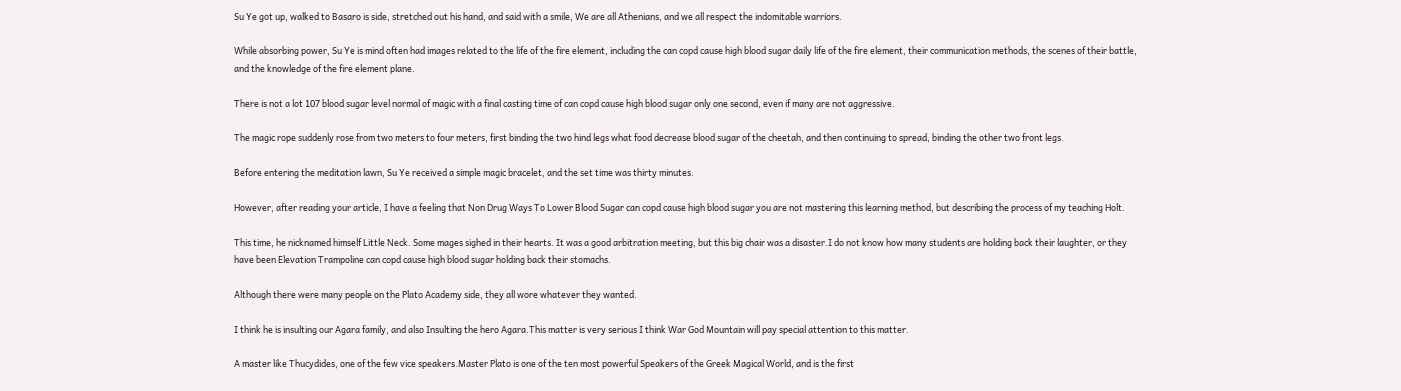Su Ye got up, walked to Basaro is side, stretched out his hand, and said with a smile, We are all Athenians, and we all respect the indomitable warriors.

While absorbing power, Su Ye is mind often had images related to the life of the fire element, including the can copd cause high blood sugar daily life of the fire element, their communication methods, the scenes of their battle, and the knowledge of the fire element plane.

There is not a lot 107 blood sugar level normal of magic with a final casting time of can copd cause high blood sugar only one second, even if many are not aggressive.

The magic rope suddenly rose from two meters to four meters, first binding the two hind legs what food decrease blood sugar of the cheetah, and then continuing to spread, binding the other two front legs.

Before entering the meditation lawn, Su Ye received a simple magic bracelet, and the set time was thirty minutes.

However, after reading your article, I have a feeling that Non Drug Ways To Lower Blood Sugar can copd cause high blood sugar you are not mastering this learning method, but describing the process of my teaching Holt.

This time, he nicknamed himself Little Neck. Some mages sighed in their hearts. It was a good arbitration meeting, but this big chair was a disaster.I do not know how many students are holding back their laughter, or they have been Elevation Trampoline can copd cause high blood sugar holding back their stomachs.

Although there were many people on the Plato Academy side, they all wore whatever they wanted.

I think he is insulting our Agara family, and also Insulting the hero Agara.This matter is very serious I think War God Mountain will pay special attention to this matter.

A master like Thucydides, one of the few vice speakers.Master Plato is one of the ten most powerful Speakers of the Greek Magical World, and is the first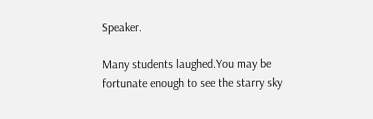Speaker.

Many students laughed.You may be fortunate enough to see the starry sky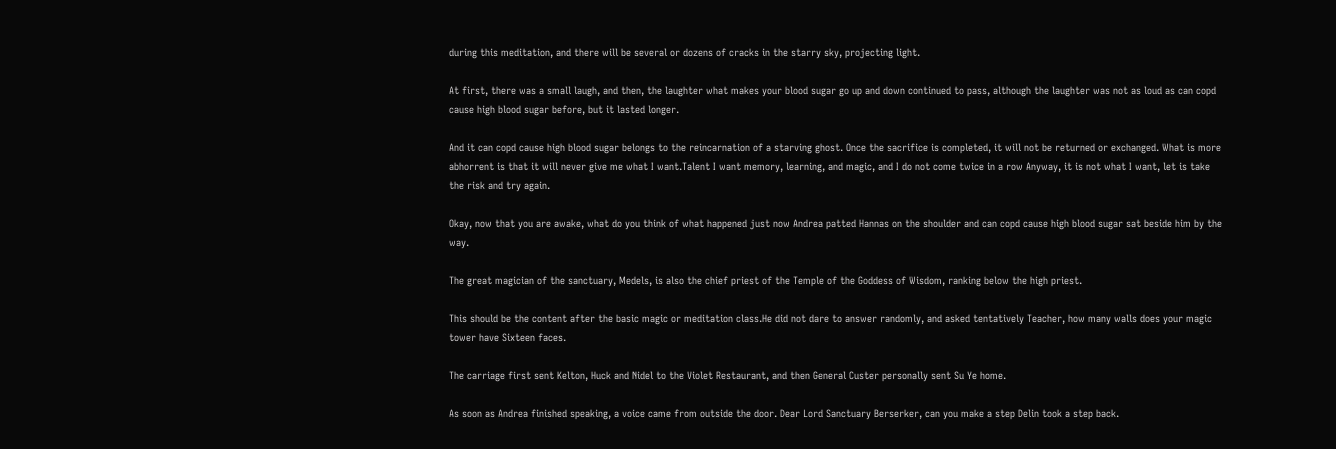during this meditation, and there will be several or dozens of cracks in the starry sky, projecting light.

At first, there was a small laugh, and then, the laughter what makes your blood sugar go up and down continued to pass, although the laughter was not as loud as can copd cause high blood sugar before, but it lasted longer.

And it can copd cause high blood sugar belongs to the reincarnation of a starving ghost. Once the sacrifice is completed, it will not be returned or exchanged. What is more abhorrent is that it will never give me what I want.Talent I want memory, learning, and magic, and I do not come twice in a row Anyway, it is not what I want, let is take the risk and try again.

Okay, now that you are awake, what do you think of what happened just now Andrea patted Hannas on the shoulder and can copd cause high blood sugar sat beside him by the way.

The great magician of the sanctuary, Medels, is also the chief priest of the Temple of the Goddess of Wisdom, ranking below the high priest.

This should be the content after the basic magic or meditation class.He did not dare to answer randomly, and asked tentatively Teacher, how many walls does your magic tower have Sixteen faces.

The carriage first sent Kelton, Huck and Nidel to the Violet Restaurant, and then General Custer personally sent Su Ye home.

As soon as Andrea finished speaking, a voice came from outside the door. Dear Lord Sanctuary Berserker, can you make a step Delin took a step back.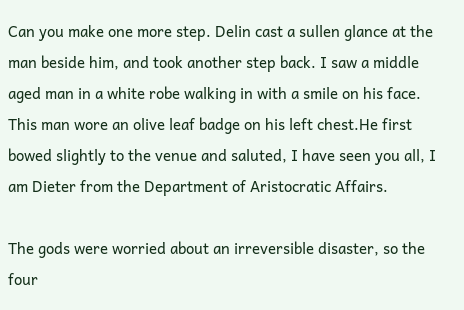Can you make one more step. Delin cast a sullen glance at the man beside him, and took another step back. I saw a middle aged man in a white robe walking in with a smile on his face. This man wore an olive leaf badge on his left chest.He first bowed slightly to the venue and saluted, I have seen you all, I am Dieter from the Department of Aristocratic Affairs.

The gods were worried about an irreversible disaster, so the four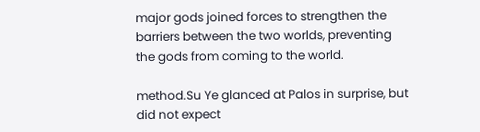major gods joined forces to strengthen the barriers between the two worlds, preventing the gods from coming to the world.

method.Su Ye glanced at Palos in surprise, but did not expect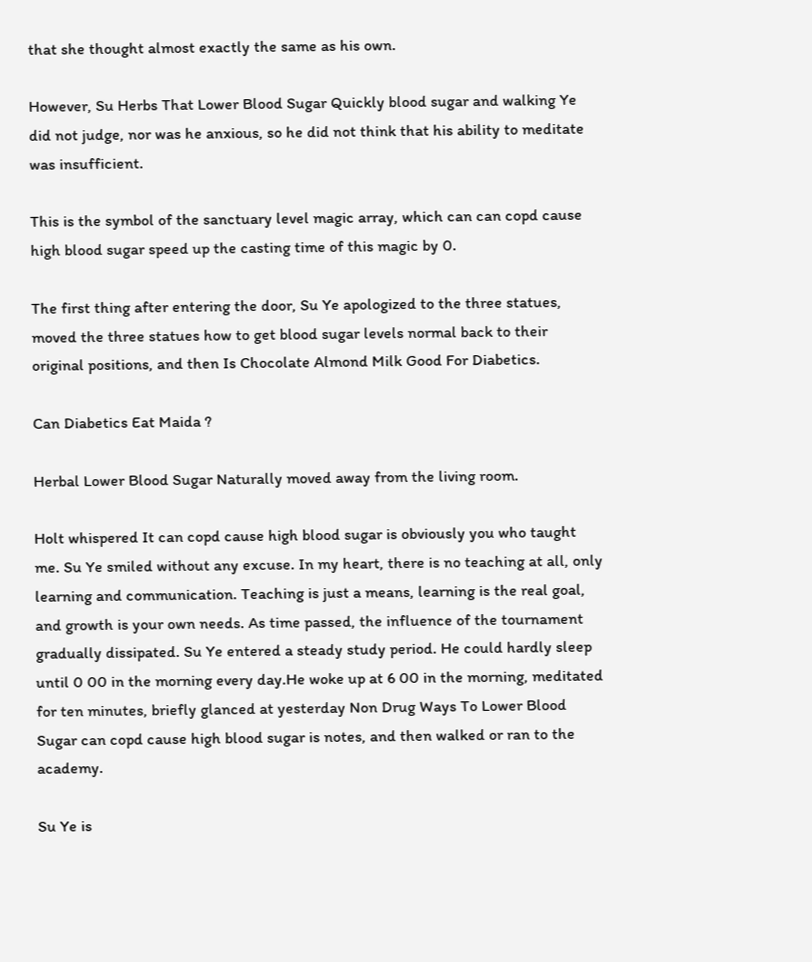that she thought almost exactly the same as his own.

However, Su Herbs That Lower Blood Sugar Quickly blood sugar and walking Ye did not judge, nor was he anxious, so he did not think that his ability to meditate was insufficient.

This is the symbol of the sanctuary level magic array, which can can copd cause high blood sugar speed up the casting time of this magic by 0.

The first thing after entering the door, Su Ye apologized to the three statues, moved the three statues how to get blood sugar levels normal back to their original positions, and then Is Chocolate Almond Milk Good For Diabetics.

Can Diabetics Eat Maida ?

Herbal Lower Blood Sugar Naturally moved away from the living room.

Holt whispered It can copd cause high blood sugar is obviously you who taught me. Su Ye smiled without any excuse. In my heart, there is no teaching at all, only learning and communication. Teaching is just a means, learning is the real goal, and growth is your own needs. As time passed, the influence of the tournament gradually dissipated. Su Ye entered a steady study period. He could hardly sleep until 0 00 in the morning every day.He woke up at 6 00 in the morning, meditated for ten minutes, briefly glanced at yesterday Non Drug Ways To Lower Blood Sugar can copd cause high blood sugar is notes, and then walked or ran to the academy.

Su Ye is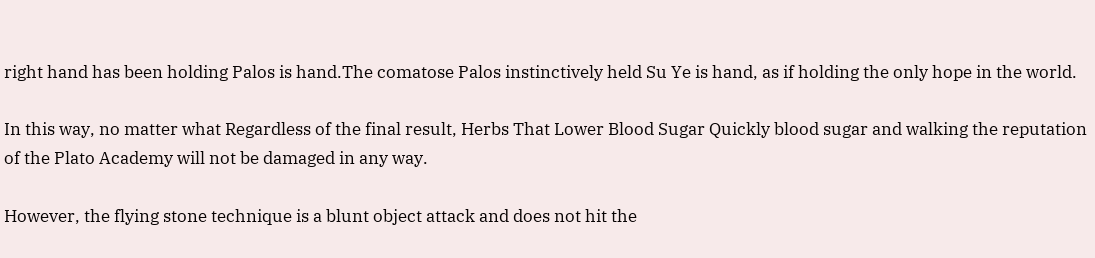right hand has been holding Palos is hand.The comatose Palos instinctively held Su Ye is hand, as if holding the only hope in the world.

In this way, no matter what Regardless of the final result, Herbs That Lower Blood Sugar Quickly blood sugar and walking the reputation of the Plato Academy will not be damaged in any way.

However, the flying stone technique is a blunt object attack and does not hit the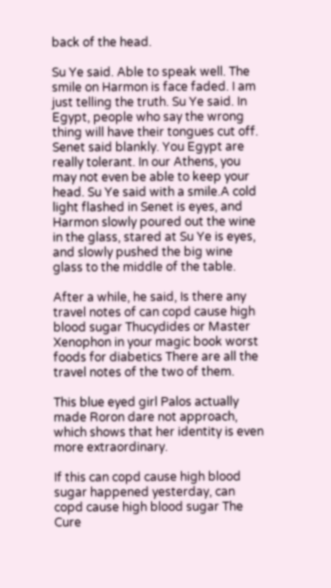back of the head.

Su Ye said. Able to speak well. The smile on Harmon is face faded. I am just telling the truth. Su Ye said. In Egypt, people who say the wrong thing will have their tongues cut off. Senet said blankly. You Egypt are really tolerant. In our Athens, you may not even be able to keep your head. Su Ye said with a smile.A cold light flashed in Senet is eyes, and Harmon slowly poured out the wine in the glass, stared at Su Ye is eyes, and slowly pushed the big wine glass to the middle of the table.

After a while, he said, Is there any travel notes of can copd cause high blood sugar Thucydides or Master Xenophon in your magic book worst foods for diabetics There are all the travel notes of the two of them.

This blue eyed girl Palos actually made Roron dare not approach, which shows that her identity is even more extraordinary.

If this can copd cause high blood sugar happened yesterday, can copd cause high blood sugar The Cure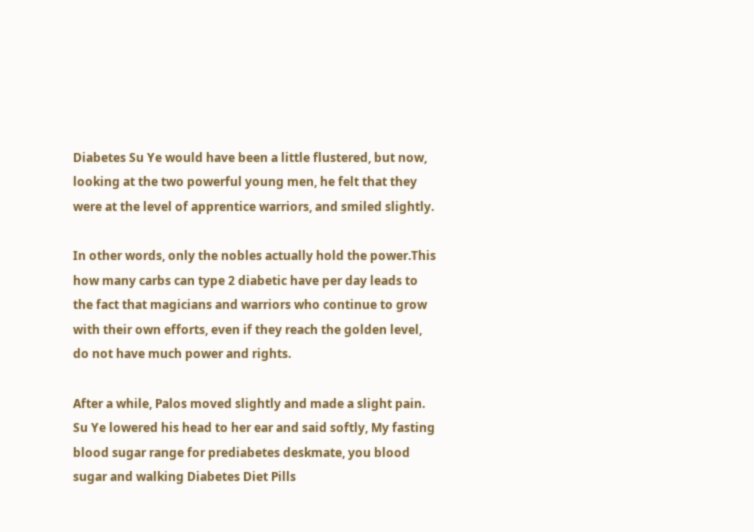Diabetes Su Ye would have been a little flustered, but now, looking at the two powerful young men, he felt that they were at the level of apprentice warriors, and smiled slightly.

In other words, only the nobles actually hold the power.This how many carbs can type 2 diabetic have per day leads to the fact that magicians and warriors who continue to grow with their own efforts, even if they reach the golden level, do not have much power and rights.

After a while, Palos moved slightly and made a slight pain. Su Ye lowered his head to her ear and said softly, My fasting blood sugar range for prediabetes deskmate, you blood sugar and walking Diabetes Diet Pills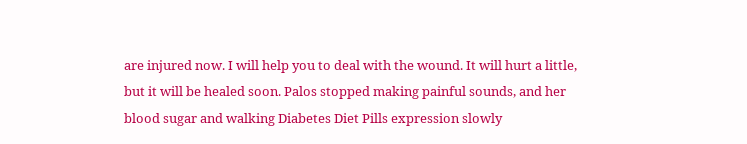are injured now. I will help you to deal with the wound. It will hurt a little, but it will be healed soon. Palos stopped making painful sounds, and her blood sugar and walking Diabetes Diet Pills expression slowly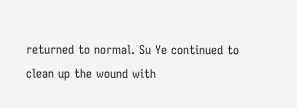returned to normal. Su Ye continued to clean up the wound with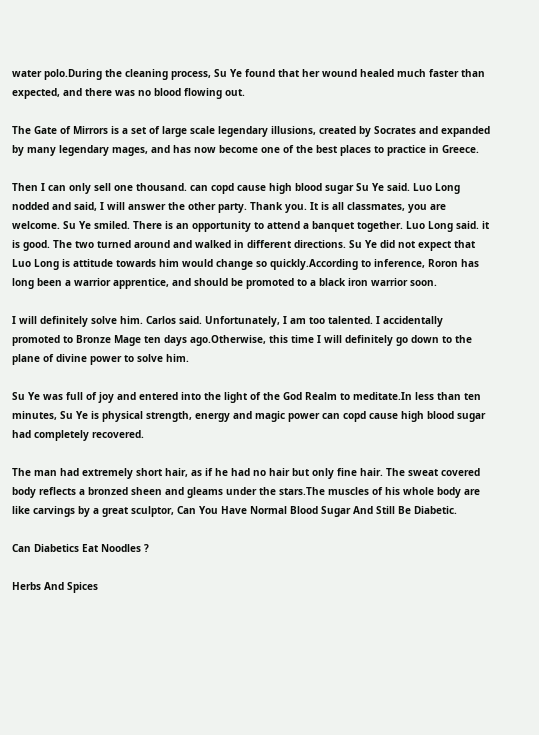water polo.During the cleaning process, Su Ye found that her wound healed much faster than expected, and there was no blood flowing out.

The Gate of Mirrors is a set of large scale legendary illusions, created by Socrates and expanded by many legendary mages, and has now become one of the best places to practice in Greece.

Then I can only sell one thousand. can copd cause high blood sugar Su Ye said. Luo Long nodded and said, I will answer the other party. Thank you. It is all classmates, you are welcome. Su Ye smiled. There is an opportunity to attend a banquet together. Luo Long said. it is good. The two turned around and walked in different directions. Su Ye did not expect that Luo Long is attitude towards him would change so quickly.According to inference, Roron has long been a warrior apprentice, and should be promoted to a black iron warrior soon.

I will definitely solve him. Carlos said. Unfortunately, I am too talented. I accidentally promoted to Bronze Mage ten days ago.Otherwise, this time I will definitely go down to the plane of divine power to solve him.

Su Ye was full of joy and entered into the light of the God Realm to meditate.In less than ten minutes, Su Ye is physical strength, energy and magic power can copd cause high blood sugar had completely recovered.

The man had extremely short hair, as if he had no hair but only fine hair. The sweat covered body reflects a bronzed sheen and gleams under the stars.The muscles of his whole body are like carvings by a great sculptor, Can You Have Normal Blood Sugar And Still Be Diabetic.

Can Diabetics Eat Noodles ?

Herbs And Spices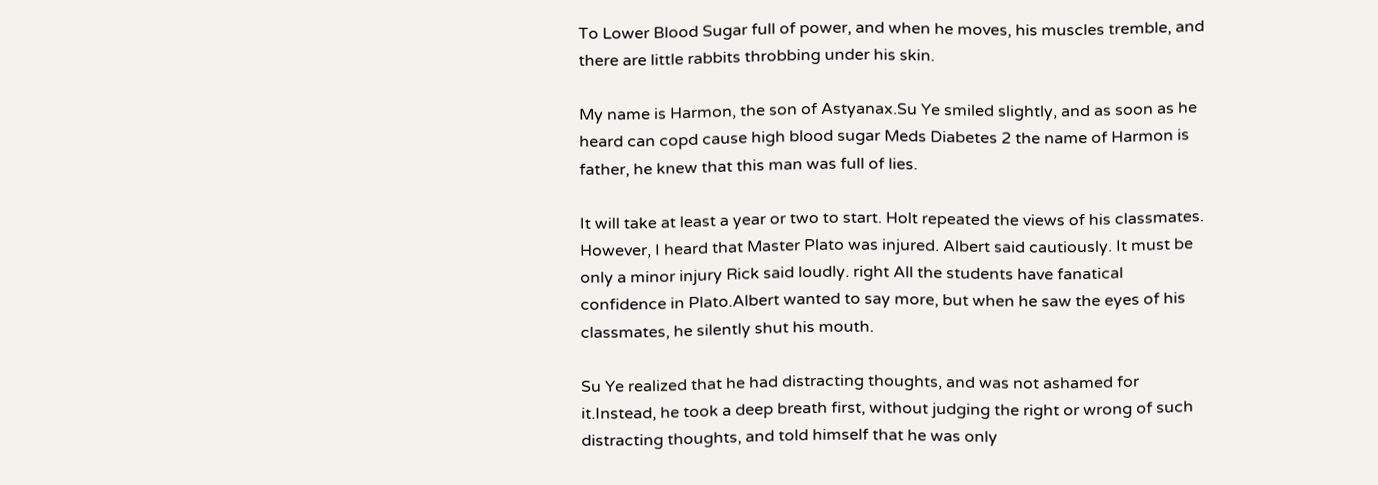To Lower Blood Sugar full of power, and when he moves, his muscles tremble, and there are little rabbits throbbing under his skin.

My name is Harmon, the son of Astyanax.Su Ye smiled slightly, and as soon as he heard can copd cause high blood sugar Meds Diabetes 2 the name of Harmon is father, he knew that this man was full of lies.

It will take at least a year or two to start. Holt repeated the views of his classmates. However, I heard that Master Plato was injured. Albert said cautiously. It must be only a minor injury Rick said loudly. right All the students have fanatical confidence in Plato.Albert wanted to say more, but when he saw the eyes of his classmates, he silently shut his mouth.

Su Ye realized that he had distracting thoughts, and was not ashamed for it.Instead, he took a deep breath first, without judging the right or wrong of such distracting thoughts, and told himself that he was only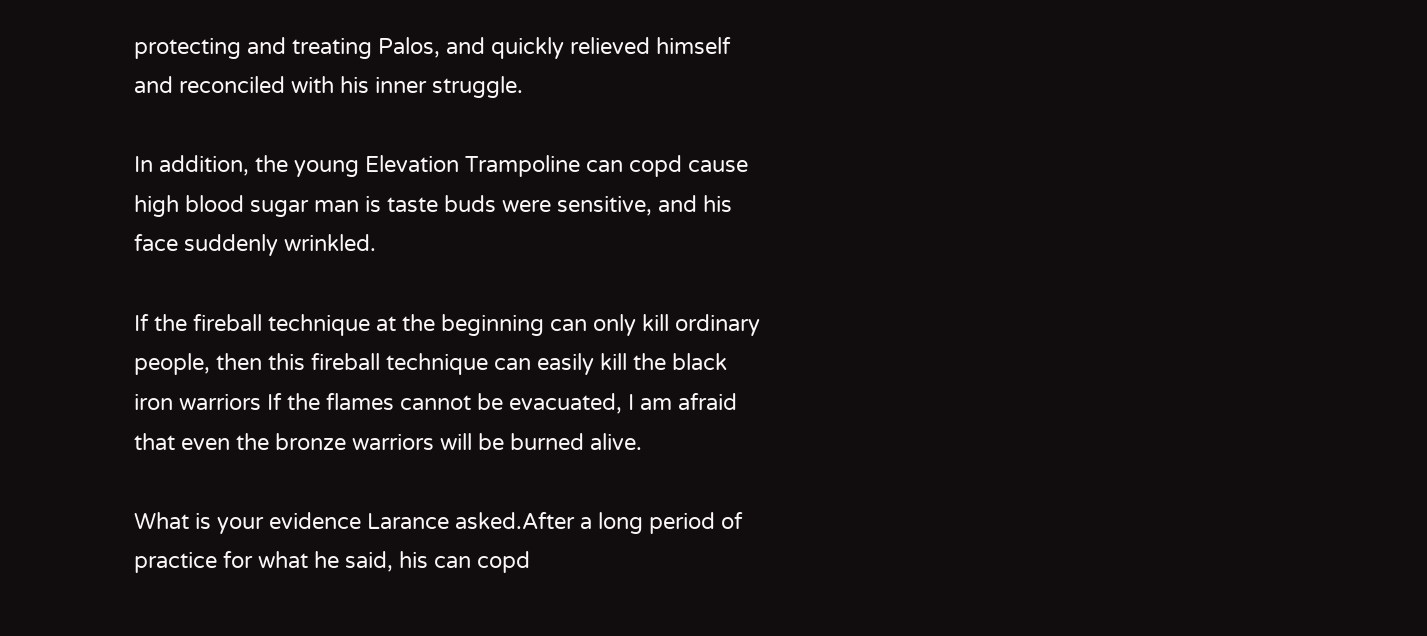protecting and treating Palos, and quickly relieved himself and reconciled with his inner struggle.

In addition, the young Elevation Trampoline can copd cause high blood sugar man is taste buds were sensitive, and his face suddenly wrinkled.

If the fireball technique at the beginning can only kill ordinary people, then this fireball technique can easily kill the black iron warriors If the flames cannot be evacuated, I am afraid that even the bronze warriors will be burned alive.

What is your evidence Larance asked.After a long period of practice for what he said, his can copd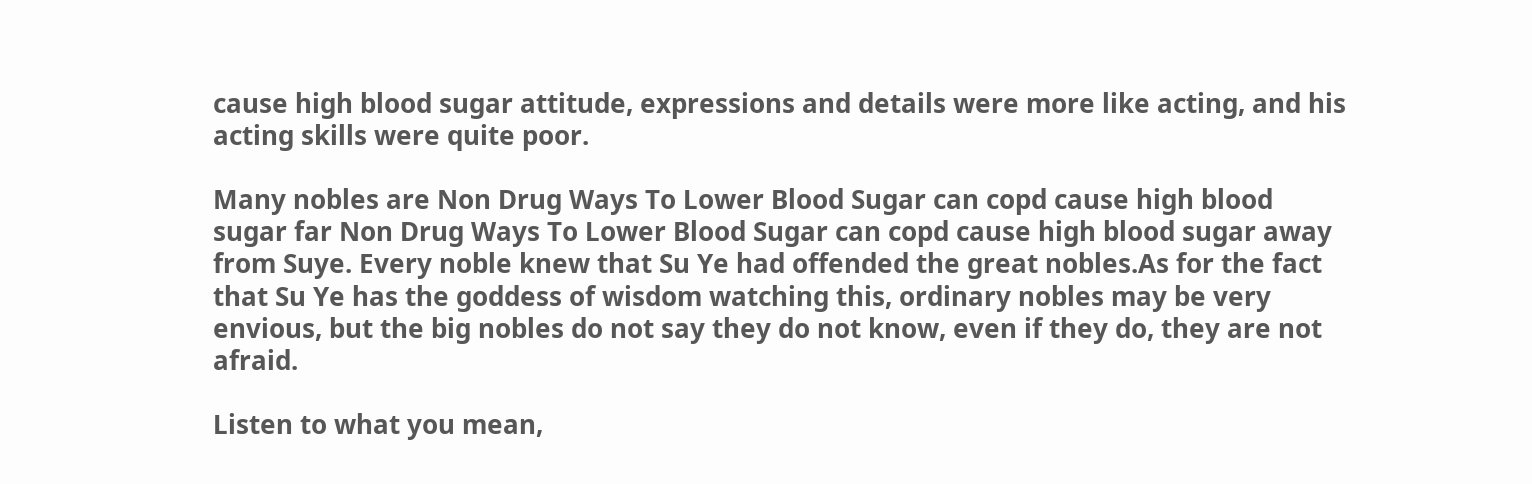cause high blood sugar attitude, expressions and details were more like acting, and his acting skills were quite poor.

Many nobles are Non Drug Ways To Lower Blood Sugar can copd cause high blood sugar far Non Drug Ways To Lower Blood Sugar can copd cause high blood sugar away from Suye. Every noble knew that Su Ye had offended the great nobles.As for the fact that Su Ye has the goddess of wisdom watching this, ordinary nobles may be very envious, but the big nobles do not say they do not know, even if they do, they are not afraid.

Listen to what you mean,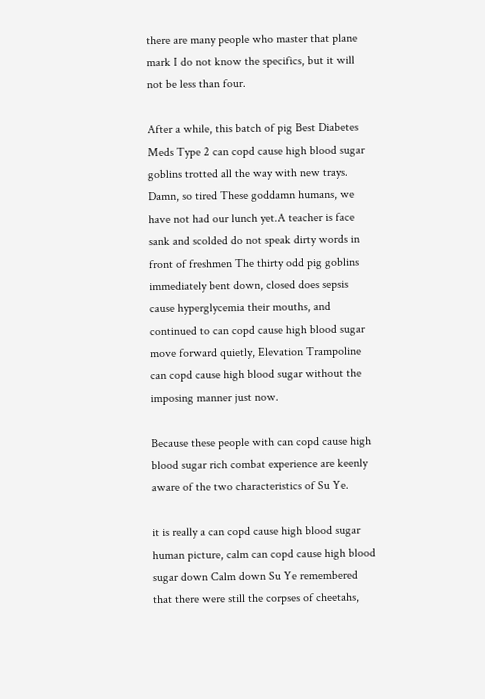there are many people who master that plane mark I do not know the specifics, but it will not be less than four.

After a while, this batch of pig Best Diabetes Meds Type 2 can copd cause high blood sugar goblins trotted all the way with new trays. Damn, so tired These goddamn humans, we have not had our lunch yet.A teacher is face sank and scolded do not speak dirty words in front of freshmen The thirty odd pig goblins immediately bent down, closed does sepsis cause hyperglycemia their mouths, and continued to can copd cause high blood sugar move forward quietly, Elevation Trampoline can copd cause high blood sugar without the imposing manner just now.

Because these people with can copd cause high blood sugar rich combat experience are keenly aware of the two characteristics of Su Ye.

it is really a can copd cause high blood sugar human picture, calm can copd cause high blood sugar down Calm down Su Ye remembered that there were still the corpses of cheetahs,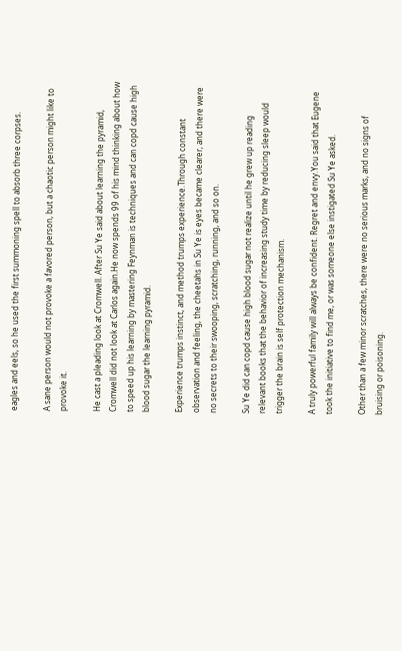eagles and eels, so he used the first summoning spell to absorb three corpses.

A sane person would not provoke a favored person, but a chaotic person might like to provoke it.

He cast a pleading look at Cromwell. After Su Ye said about learning the pyramid, Cromwell did not look at Carlos again.He now spends 99 of his mind thinking about how to speed up his learning by mastering Feynman is techniques and can copd cause high blood sugar the learning pyramid.

Experience trumps instinct, and method trumps experience.Through constant observation and feeling, the cheetahs in Su Ye is eyes became clearer, and there were no secrets to their swooping, scratching, running, and so on.

Su Ye did can copd cause high blood sugar not realize until he grew up reading relevant books that the behavior of increasing study time by reducing sleep would trigger the brain is self protection mechanism.

A truly powerful family will always be confident. Regret and envy.You said that Eugene took the initiative to find me, or was someone else instigated Su Ye asked.

Other than a few minor scratches, there were no serious marks, and no signs of bruising or poisoning.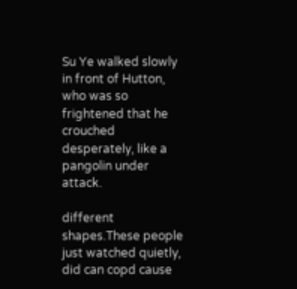Su Ye walked slowly in front of Hutton, who was so frightened that he crouched desperately, like a pangolin under attack.

different shapes.These people just watched quietly, did can copd cause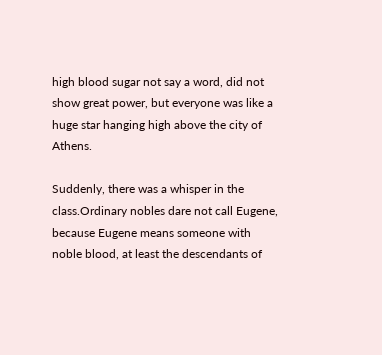high blood sugar not say a word, did not show great power, but everyone was like a huge star hanging high above the city of Athens.

Suddenly, there was a whisper in the class.Ordinary nobles dare not call Eugene, because Eugene means someone with noble blood, at least the descendants of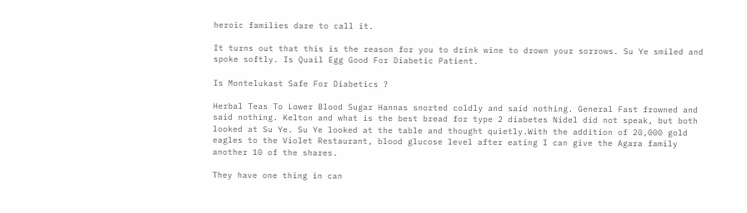heroic families dare to call it.

It turns out that this is the reason for you to drink wine to drown your sorrows. Su Ye smiled and spoke softly. Is Quail Egg Good For Diabetic Patient.

Is Montelukast Safe For Diabetics ?

Herbal Teas To Lower Blood Sugar Hannas snorted coldly and said nothing. General Fast frowned and said nothing. Kelton and what is the best bread for type 2 diabetes Nidel did not speak, but both looked at Su Ye. Su Ye looked at the table and thought quietly.With the addition of 20,000 gold eagles to the Violet Restaurant, blood glucose level after eating I can give the Agara family another 10 of the shares.

They have one thing in can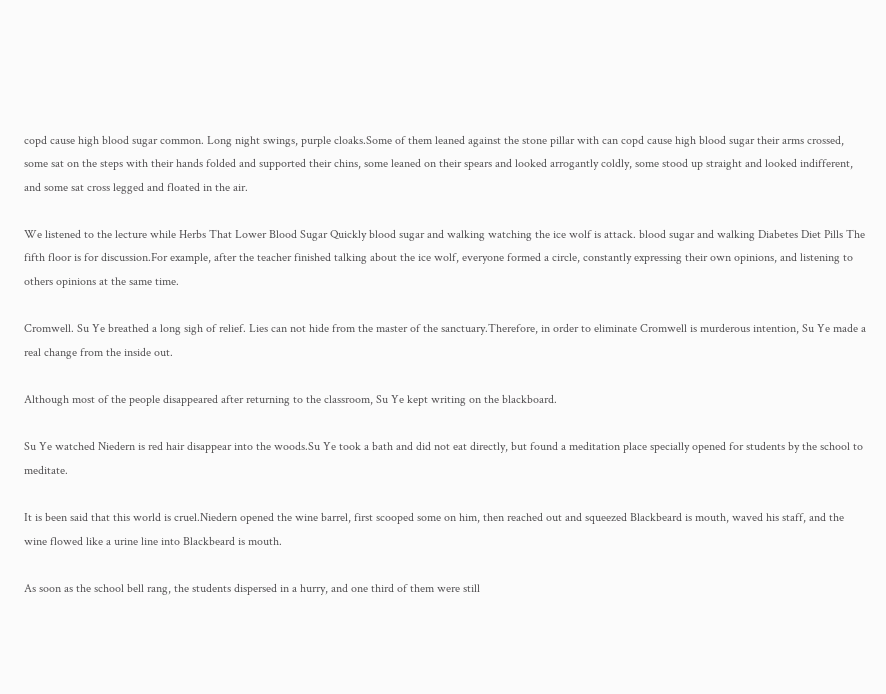copd cause high blood sugar common. Long night swings, purple cloaks.Some of them leaned against the stone pillar with can copd cause high blood sugar their arms crossed, some sat on the steps with their hands folded and supported their chins, some leaned on their spears and looked arrogantly coldly, some stood up straight and looked indifferent, and some sat cross legged and floated in the air.

We listened to the lecture while Herbs That Lower Blood Sugar Quickly blood sugar and walking watching the ice wolf is attack. blood sugar and walking Diabetes Diet Pills The fifth floor is for discussion.For example, after the teacher finished talking about the ice wolf, everyone formed a circle, constantly expressing their own opinions, and listening to others opinions at the same time.

Cromwell. Su Ye breathed a long sigh of relief. Lies can not hide from the master of the sanctuary.Therefore, in order to eliminate Cromwell is murderous intention, Su Ye made a real change from the inside out.

Although most of the people disappeared after returning to the classroom, Su Ye kept writing on the blackboard.

Su Ye watched Niedern is red hair disappear into the woods.Su Ye took a bath and did not eat directly, but found a meditation place specially opened for students by the school to meditate.

It is been said that this world is cruel.Niedern opened the wine barrel, first scooped some on him, then reached out and squeezed Blackbeard is mouth, waved his staff, and the wine flowed like a urine line into Blackbeard is mouth.

As soon as the school bell rang, the students dispersed in a hurry, and one third of them were still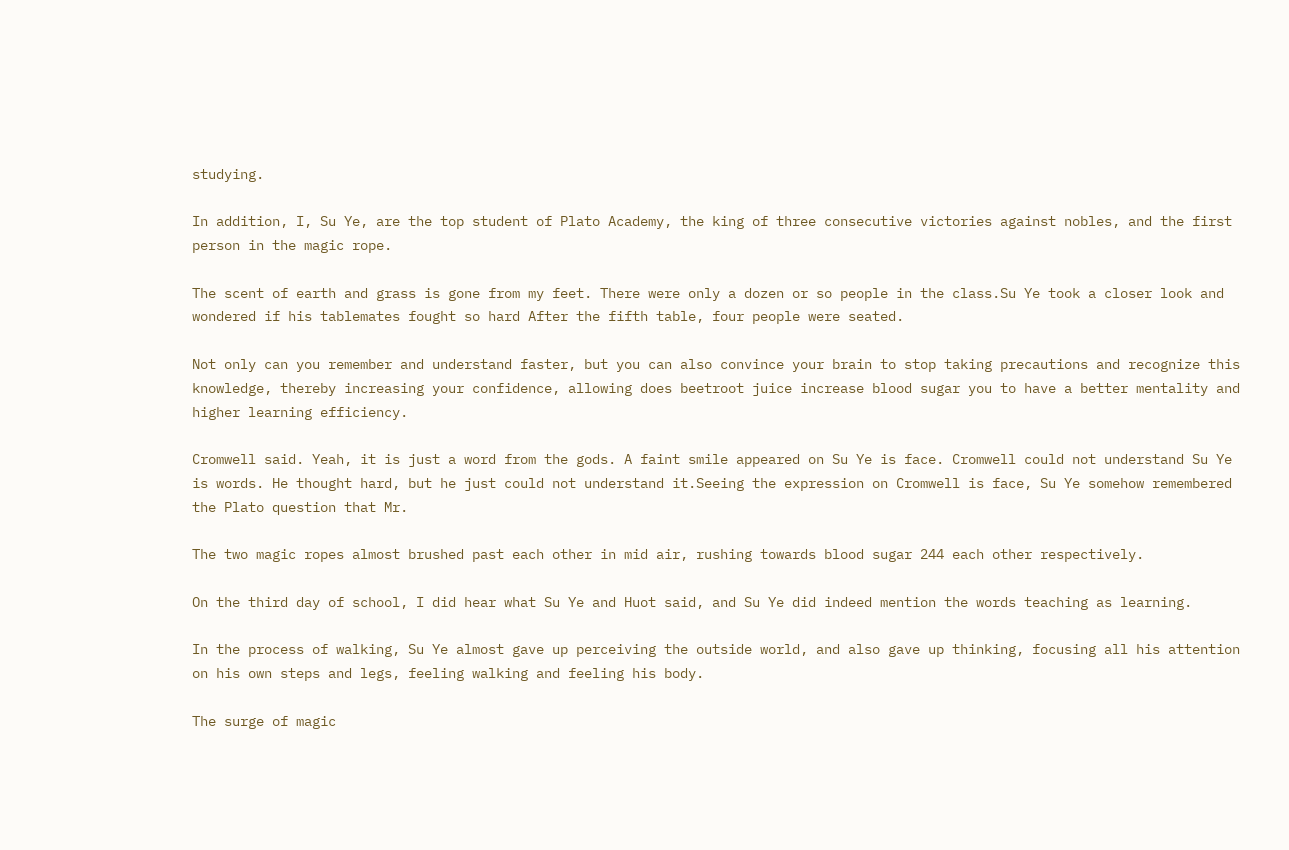studying.

In addition, I, Su Ye, are the top student of Plato Academy, the king of three consecutive victories against nobles, and the first person in the magic rope.

The scent of earth and grass is gone from my feet. There were only a dozen or so people in the class.Su Ye took a closer look and wondered if his tablemates fought so hard After the fifth table, four people were seated.

Not only can you remember and understand faster, but you can also convince your brain to stop taking precautions and recognize this knowledge, thereby increasing your confidence, allowing does beetroot juice increase blood sugar you to have a better mentality and higher learning efficiency.

Cromwell said. Yeah, it is just a word from the gods. A faint smile appeared on Su Ye is face. Cromwell could not understand Su Ye is words. He thought hard, but he just could not understand it.Seeing the expression on Cromwell is face, Su Ye somehow remembered the Plato question that Mr.

The two magic ropes almost brushed past each other in mid air, rushing towards blood sugar 244 each other respectively.

On the third day of school, I did hear what Su Ye and Huot said, and Su Ye did indeed mention the words teaching as learning.

In the process of walking, Su Ye almost gave up perceiving the outside world, and also gave up thinking, focusing all his attention on his own steps and legs, feeling walking and feeling his body.

The surge of magic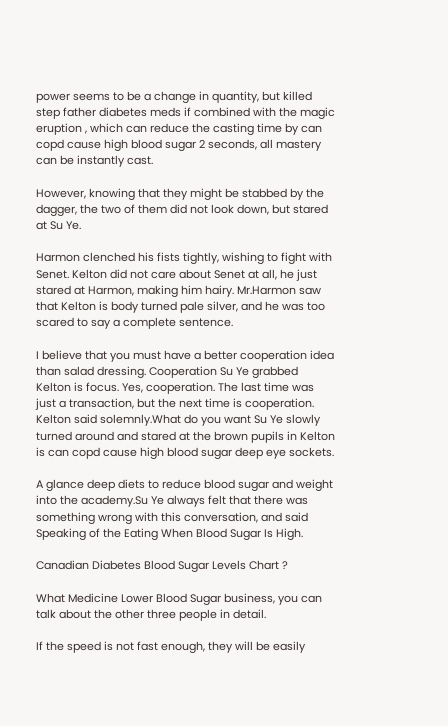power seems to be a change in quantity, but killed step father diabetes meds if combined with the magic eruption , which can reduce the casting time by can copd cause high blood sugar 2 seconds, all mastery can be instantly cast.

However, knowing that they might be stabbed by the dagger, the two of them did not look down, but stared at Su Ye.

Harmon clenched his fists tightly, wishing to fight with Senet. Kelton did not care about Senet at all, he just stared at Harmon, making him hairy. Mr.Harmon saw that Kelton is body turned pale silver, and he was too scared to say a complete sentence.

I believe that you must have a better cooperation idea than salad dressing. Cooperation Su Ye grabbed Kelton is focus. Yes, cooperation. The last time was just a transaction, but the next time is cooperation. Kelton said solemnly.What do you want Su Ye slowly turned around and stared at the brown pupils in Kelton is can copd cause high blood sugar deep eye sockets.

A glance deep diets to reduce blood sugar and weight into the academy.Su Ye always felt that there was something wrong with this conversation, and said Speaking of the Eating When Blood Sugar Is High.

Canadian Diabetes Blood Sugar Levels Chart ?

What Medicine Lower Blood Sugar business, you can talk about the other three people in detail.

If the speed is not fast enough, they will be easily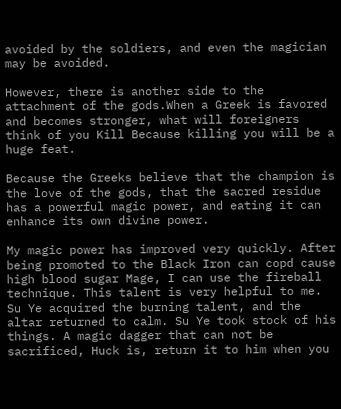avoided by the soldiers, and even the magician may be avoided.

However, there is another side to the attachment of the gods.When a Greek is favored and becomes stronger, what will foreigners think of you Kill Because killing you will be a huge feat.

Because the Greeks believe that the champion is the love of the gods, that the sacred residue has a powerful magic power, and eating it can enhance its own divine power.

My magic power has improved very quickly. After being promoted to the Black Iron can copd cause high blood sugar Mage, I can use the fireball technique. This talent is very helpful to me. Su Ye acquired the burning talent, and the altar returned to calm. Su Ye took stock of his things. A magic dagger that can not be sacrificed, Huck is, return it to him when you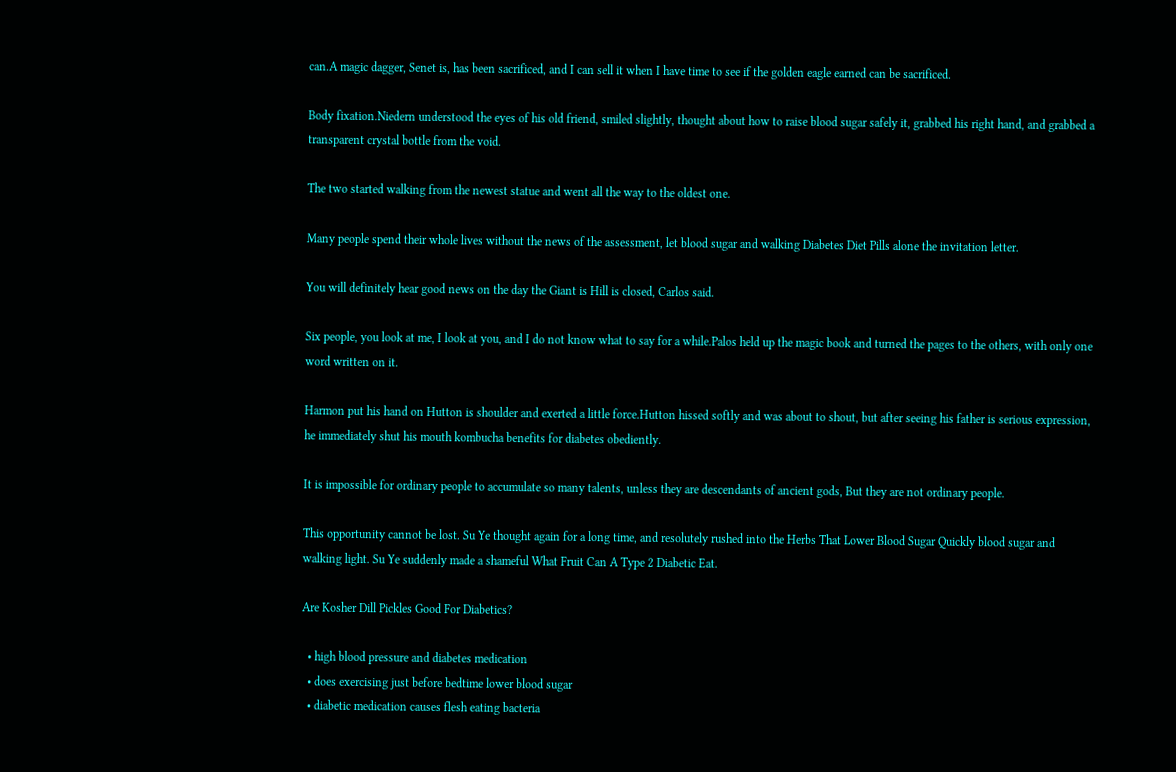can.A magic dagger, Senet is, has been sacrificed, and I can sell it when I have time to see if the golden eagle earned can be sacrificed.

Body fixation.Niedern understood the eyes of his old friend, smiled slightly, thought about how to raise blood sugar safely it, grabbed his right hand, and grabbed a transparent crystal bottle from the void.

The two started walking from the newest statue and went all the way to the oldest one.

Many people spend their whole lives without the news of the assessment, let blood sugar and walking Diabetes Diet Pills alone the invitation letter.

You will definitely hear good news on the day the Giant is Hill is closed, Carlos said.

Six people, you look at me, I look at you, and I do not know what to say for a while.Palos held up the magic book and turned the pages to the others, with only one word written on it.

Harmon put his hand on Hutton is shoulder and exerted a little force.Hutton hissed softly and was about to shout, but after seeing his father is serious expression, he immediately shut his mouth kombucha benefits for diabetes obediently.

It is impossible for ordinary people to accumulate so many talents, unless they are descendants of ancient gods, But they are not ordinary people.

This opportunity cannot be lost. Su Ye thought again for a long time, and resolutely rushed into the Herbs That Lower Blood Sugar Quickly blood sugar and walking light. Su Ye suddenly made a shameful What Fruit Can A Type 2 Diabetic Eat.

Are Kosher Dill Pickles Good For Diabetics?

  • high blood pressure and diabetes medication
  • does exercising just before bedtime lower blood sugar
  • diabetic medication causes flesh eating bacteria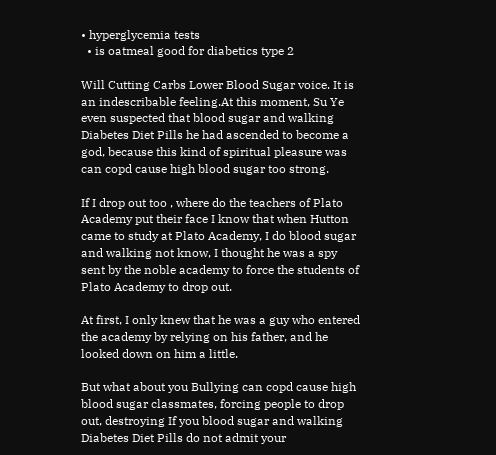• hyperglycemia tests
  • is oatmeal good for diabetics type 2

Will Cutting Carbs Lower Blood Sugar voice. It is an indescribable feeling.At this moment, Su Ye even suspected that blood sugar and walking Diabetes Diet Pills he had ascended to become a god, because this kind of spiritual pleasure was can copd cause high blood sugar too strong.

If I drop out too , where do the teachers of Plato Academy put their face I know that when Hutton came to study at Plato Academy, I do blood sugar and walking not know, I thought he was a spy sent by the noble academy to force the students of Plato Academy to drop out.

At first, I only knew that he was a guy who entered the academy by relying on his father, and he looked down on him a little.

But what about you Bullying can copd cause high blood sugar classmates, forcing people to drop out, destroying If you blood sugar and walking Diabetes Diet Pills do not admit your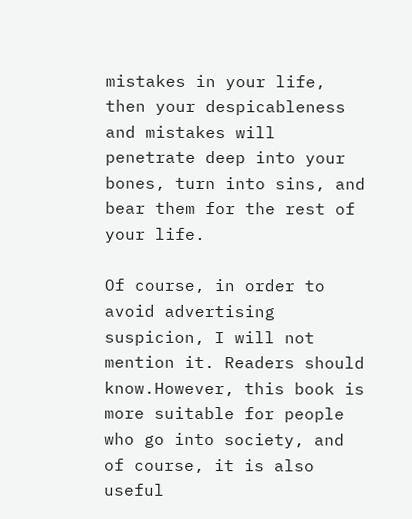mistakes in your life, then your despicableness and mistakes will penetrate deep into your bones, turn into sins, and bear them for the rest of your life.

Of course, in order to avoid advertising suspicion, I will not mention it. Readers should know.However, this book is more suitable for people who go into society, and of course, it is also useful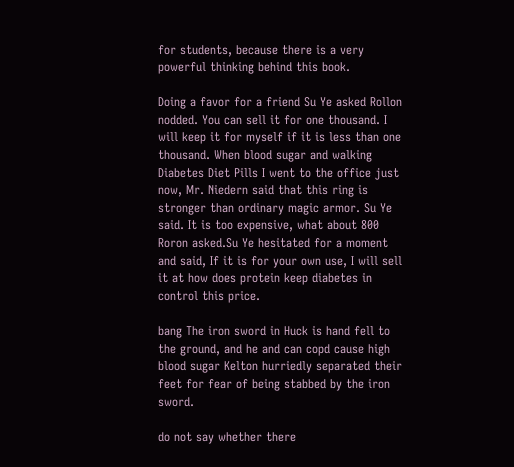for students, because there is a very powerful thinking behind this book.

Doing a favor for a friend Su Ye asked Rollon nodded. You can sell it for one thousand. I will keep it for myself if it is less than one thousand. When blood sugar and walking Diabetes Diet Pills I went to the office just now, Mr. Niedern said that this ring is stronger than ordinary magic armor. Su Ye said. It is too expensive, what about 800 Roron asked.Su Ye hesitated for a moment and said, If it is for your own use, I will sell it at how does protein keep diabetes in control this price.

bang The iron sword in Huck is hand fell to the ground, and he and can copd cause high blood sugar Kelton hurriedly separated their feet for fear of being stabbed by the iron sword.

do not say whether there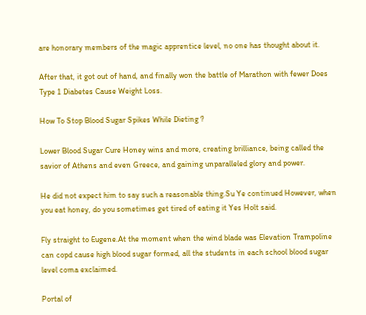are honorary members of the magic apprentice level, no one has thought about it.

After that, it got out of hand, and finally won the battle of Marathon with fewer Does Type 1 Diabetes Cause Weight Loss.

How To Stop Blood Sugar Spikes While Dieting ?

Lower Blood Sugar Cure Honey wins and more, creating brilliance, being called the savior of Athens and even Greece, and gaining unparalleled glory and power.

He did not expect him to say such a reasonable thing.Su Ye continued However, when you eat honey, do you sometimes get tired of eating it Yes Holt said.

Fly straight to Eugene.At the moment when the wind blade was Elevation Trampoline can copd cause high blood sugar formed, all the students in each school blood sugar level coma exclaimed.

Portal of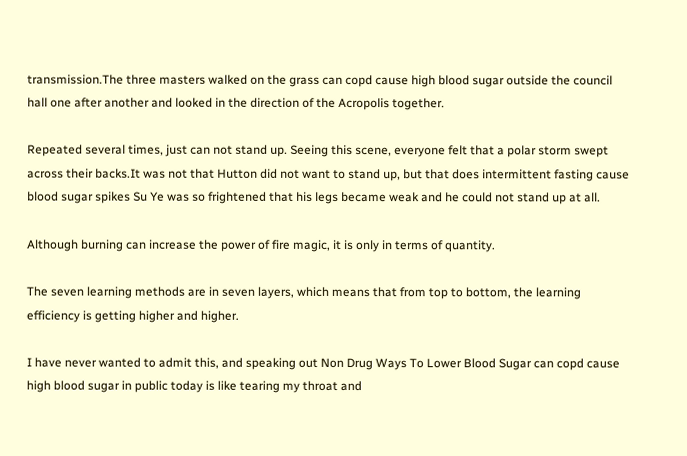transmission.The three masters walked on the grass can copd cause high blood sugar outside the council hall one after another and looked in the direction of the Acropolis together.

Repeated several times, just can not stand up. Seeing this scene, everyone felt that a polar storm swept across their backs.It was not that Hutton did not want to stand up, but that does intermittent fasting cause blood sugar spikes Su Ye was so frightened that his legs became weak and he could not stand up at all.

Although burning can increase the power of fire magic, it is only in terms of quantity.

The seven learning methods are in seven layers, which means that from top to bottom, the learning efficiency is getting higher and higher.

I have never wanted to admit this, and speaking out Non Drug Ways To Lower Blood Sugar can copd cause high blood sugar in public today is like tearing my throat and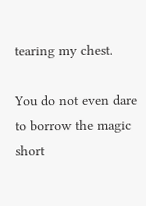tearing my chest.

You do not even dare to borrow the magic short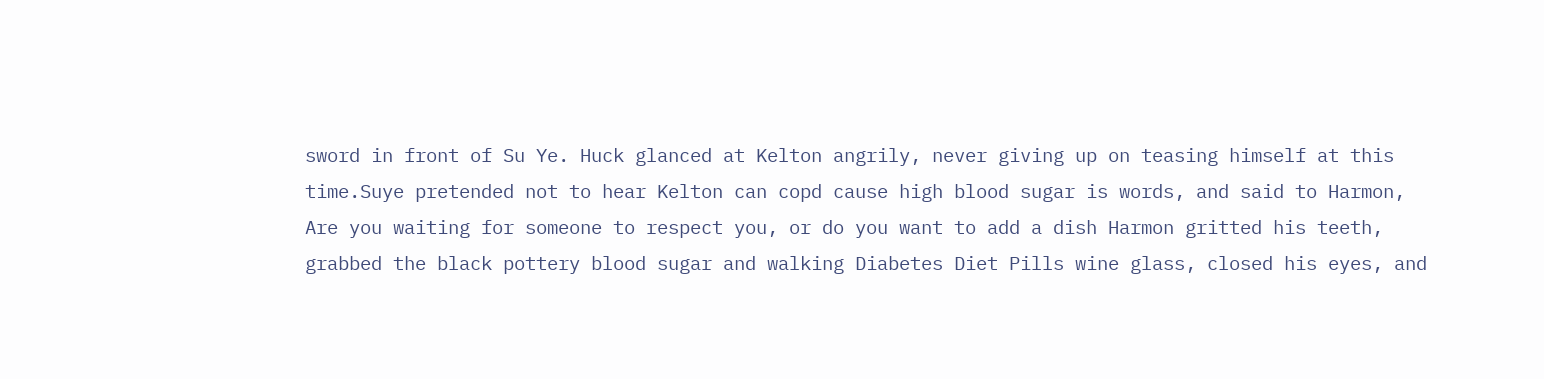sword in front of Su Ye. Huck glanced at Kelton angrily, never giving up on teasing himself at this time.Suye pretended not to hear Kelton can copd cause high blood sugar is words, and said to Harmon, Are you waiting for someone to respect you, or do you want to add a dish Harmon gritted his teeth, grabbed the black pottery blood sugar and walking Diabetes Diet Pills wine glass, closed his eyes, and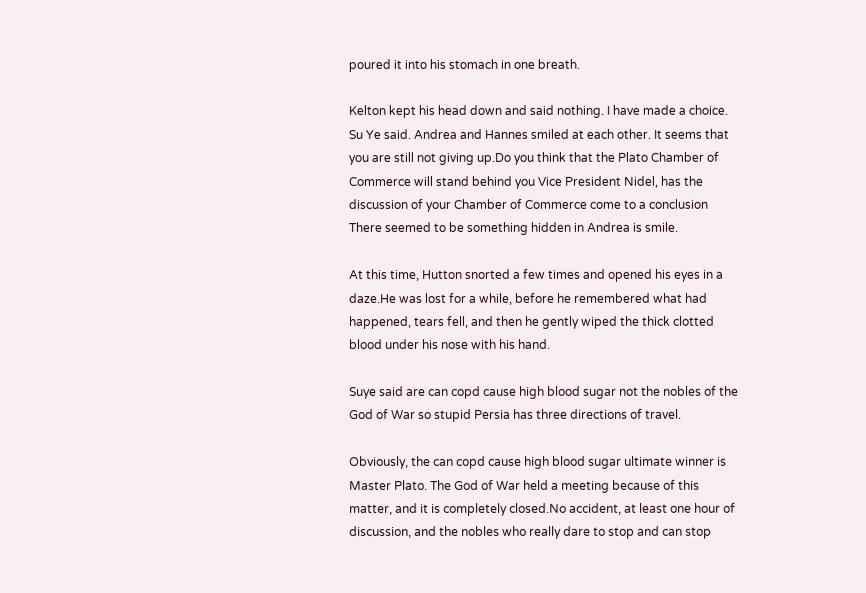poured it into his stomach in one breath.

Kelton kept his head down and said nothing. I have made a choice. Su Ye said. Andrea and Hannes smiled at each other. It seems that you are still not giving up.Do you think that the Plato Chamber of Commerce will stand behind you Vice President Nidel, has the discussion of your Chamber of Commerce come to a conclusion There seemed to be something hidden in Andrea is smile.

At this time, Hutton snorted a few times and opened his eyes in a daze.He was lost for a while, before he remembered what had happened, tears fell, and then he gently wiped the thick clotted blood under his nose with his hand.

Suye said are can copd cause high blood sugar not the nobles of the God of War so stupid Persia has three directions of travel.

Obviously, the can copd cause high blood sugar ultimate winner is Master Plato. The God of War held a meeting because of this matter, and it is completely closed.No accident, at least one hour of discussion, and the nobles who really dare to stop and can stop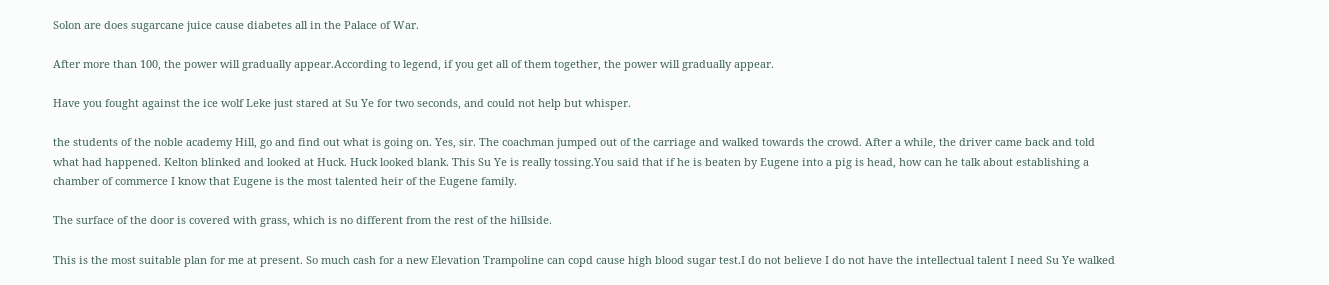Solon are does sugarcane juice cause diabetes all in the Palace of War.

After more than 100, the power will gradually appear.According to legend, if you get all of them together, the power will gradually appear.

Have you fought against the ice wolf Leke just stared at Su Ye for two seconds, and could not help but whisper.

the students of the noble academy Hill, go and find out what is going on. Yes, sir. The coachman jumped out of the carriage and walked towards the crowd. After a while, the driver came back and told what had happened. Kelton blinked and looked at Huck. Huck looked blank. This Su Ye is really tossing.You said that if he is beaten by Eugene into a pig is head, how can he talk about establishing a chamber of commerce I know that Eugene is the most talented heir of the Eugene family.

The surface of the door is covered with grass, which is no different from the rest of the hillside.

This is the most suitable plan for me at present. So much cash for a new Elevation Trampoline can copd cause high blood sugar test.I do not believe I do not have the intellectual talent I need Su Ye walked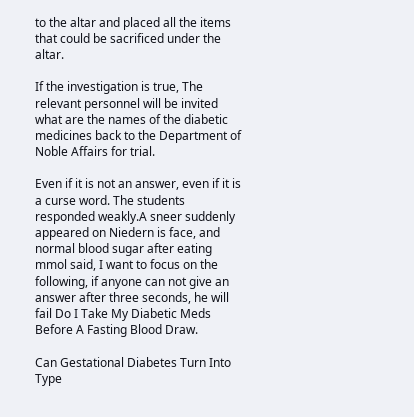to the altar and placed all the items that could be sacrificed under the altar.

If the investigation is true, The relevant personnel will be invited what are the names of the diabetic medicines back to the Department of Noble Affairs for trial.

Even if it is not an answer, even if it is a curse word. The students responded weakly.A sneer suddenly appeared on Niedern is face, and normal blood sugar after eating mmol said, I want to focus on the following, if anyone can not give an answer after three seconds, he will fail Do I Take My Diabetic Meds Before A Fasting Blood Draw.

Can Gestational Diabetes Turn Into Type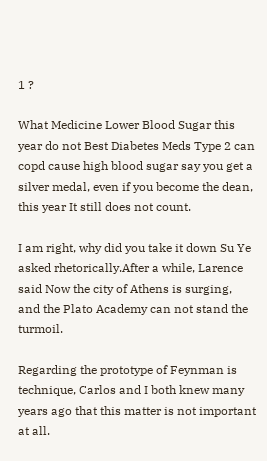1 ?

What Medicine Lower Blood Sugar this year do not Best Diabetes Meds Type 2 can copd cause high blood sugar say you get a silver medal, even if you become the dean, this year It still does not count.

I am right, why did you take it down Su Ye asked rhetorically.After a while, Larence said Now the city of Athens is surging, and the Plato Academy can not stand the turmoil.

Regarding the prototype of Feynman is technique, Carlos and I both knew many years ago that this matter is not important at all.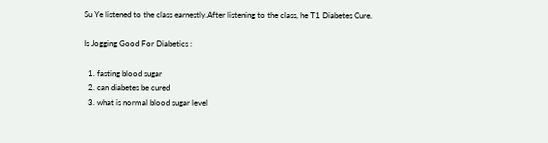Su Ye listened to the class earnestly.After listening to the class, he T1 Diabetes Cure.

Is Jogging Good For Diabetics :

  1. fasting blood sugar
  2. can diabetes be cured
  3. what is normal blood sugar level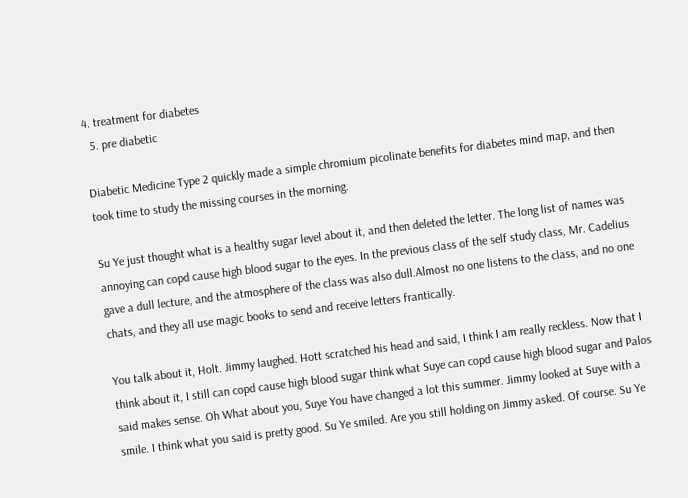4. treatment for diabetes
  5. pre diabetic

Diabetic Medicine Type 2 quickly made a simple chromium picolinate benefits for diabetes mind map, and then took time to study the missing courses in the morning.

Su Ye just thought what is a healthy sugar level about it, and then deleted the letter. The long list of names was annoying can copd cause high blood sugar to the eyes. In the previous class of the self study class, Mr. Cadelius gave a dull lecture, and the atmosphere of the class was also dull.Almost no one listens to the class, and no one chats, and they all use magic books to send and receive letters frantically.

You talk about it, Holt. Jimmy laughed. Hott scratched his head and said, I think I am really reckless. Now that I think about it, I still can copd cause high blood sugar think what Suye can copd cause high blood sugar and Palos said makes sense. Oh What about you, Suye You have changed a lot this summer. Jimmy looked at Suye with a smile. I think what you said is pretty good. Su Ye smiled. Are you still holding on Jimmy asked. Of course. Su Ye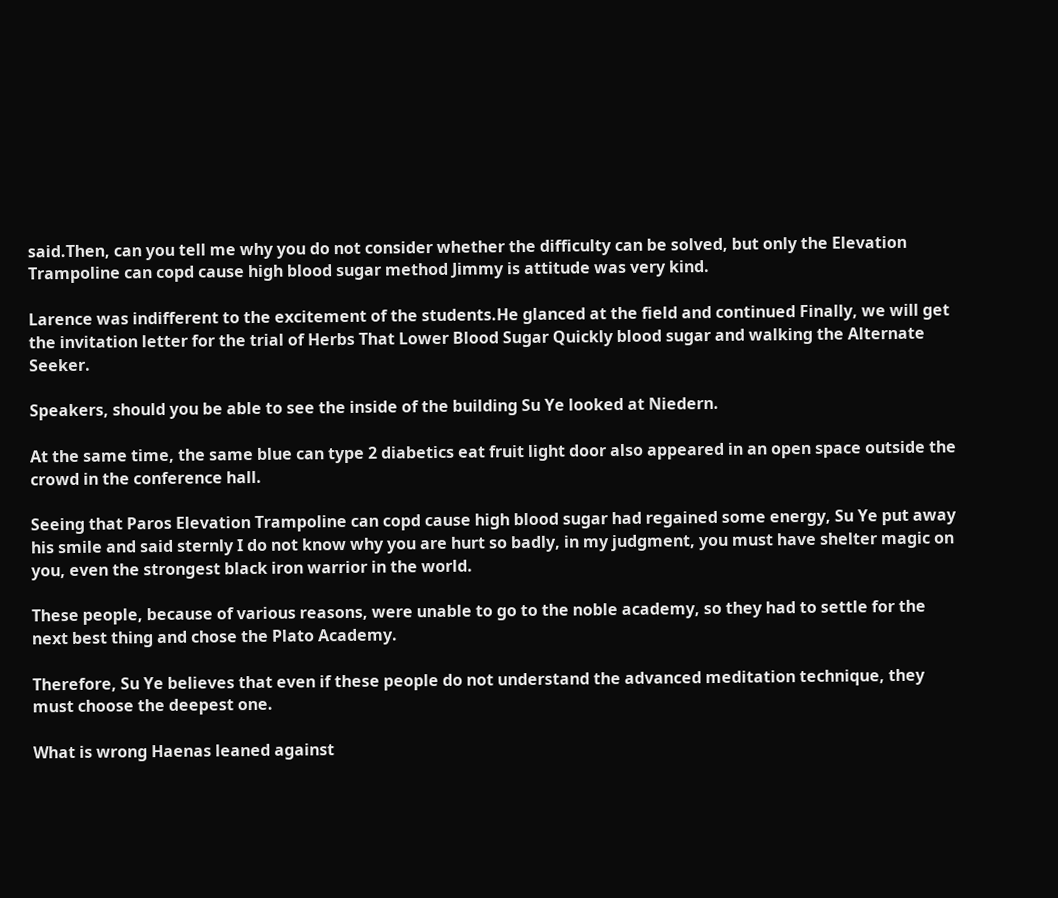said.Then, can you tell me why you do not consider whether the difficulty can be solved, but only the Elevation Trampoline can copd cause high blood sugar method Jimmy is attitude was very kind.

Larence was indifferent to the excitement of the students.He glanced at the field and continued Finally, we will get the invitation letter for the trial of Herbs That Lower Blood Sugar Quickly blood sugar and walking the Alternate Seeker.

Speakers, should you be able to see the inside of the building Su Ye looked at Niedern.

At the same time, the same blue can type 2 diabetics eat fruit light door also appeared in an open space outside the crowd in the conference hall.

Seeing that Paros Elevation Trampoline can copd cause high blood sugar had regained some energy, Su Ye put away his smile and said sternly I do not know why you are hurt so badly, in my judgment, you must have shelter magic on you, even the strongest black iron warrior in the world.

These people, because of various reasons, were unable to go to the noble academy, so they had to settle for the next best thing and chose the Plato Academy.

Therefore, Su Ye believes that even if these people do not understand the advanced meditation technique, they must choose the deepest one.

What is wrong Haenas leaned against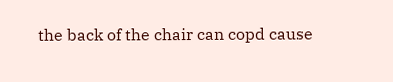the back of the chair can copd cause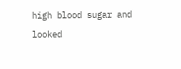high blood sugar and looked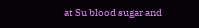at Su blood sugar and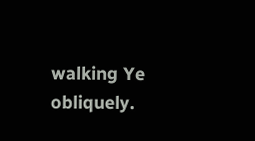walking Ye obliquely.